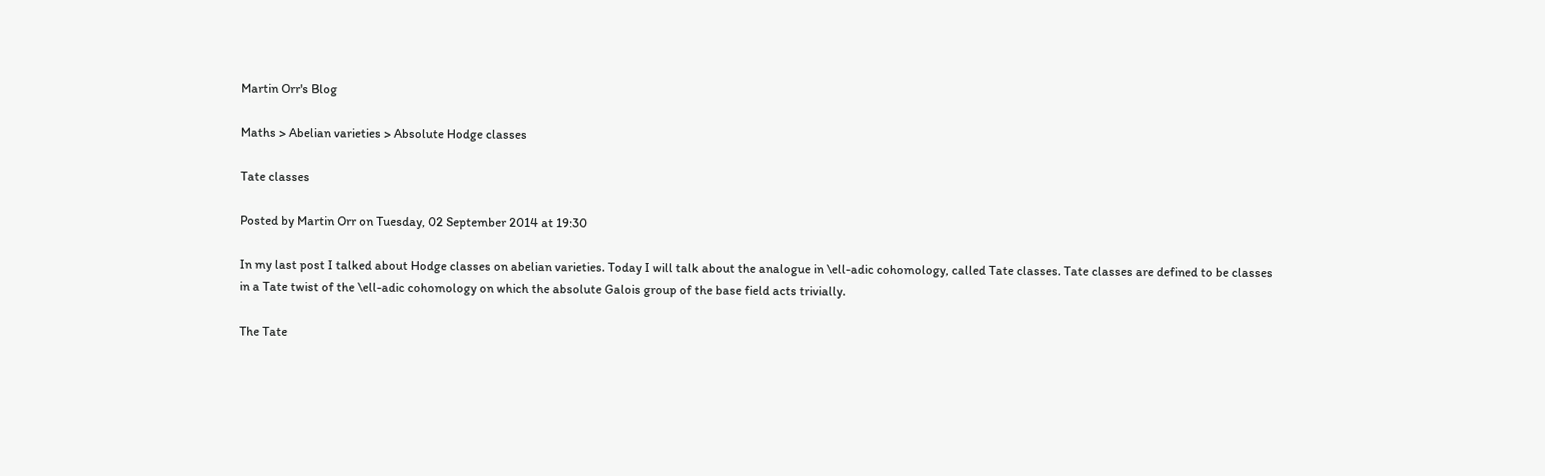Martin Orr's Blog

Maths > Abelian varieties > Absolute Hodge classes

Tate classes

Posted by Martin Orr on Tuesday, 02 September 2014 at 19:30

In my last post I talked about Hodge classes on abelian varieties. Today I will talk about the analogue in \ell-adic cohomology, called Tate classes. Tate classes are defined to be classes in a Tate twist of the \ell-adic cohomology on which the absolute Galois group of the base field acts trivially.

The Tate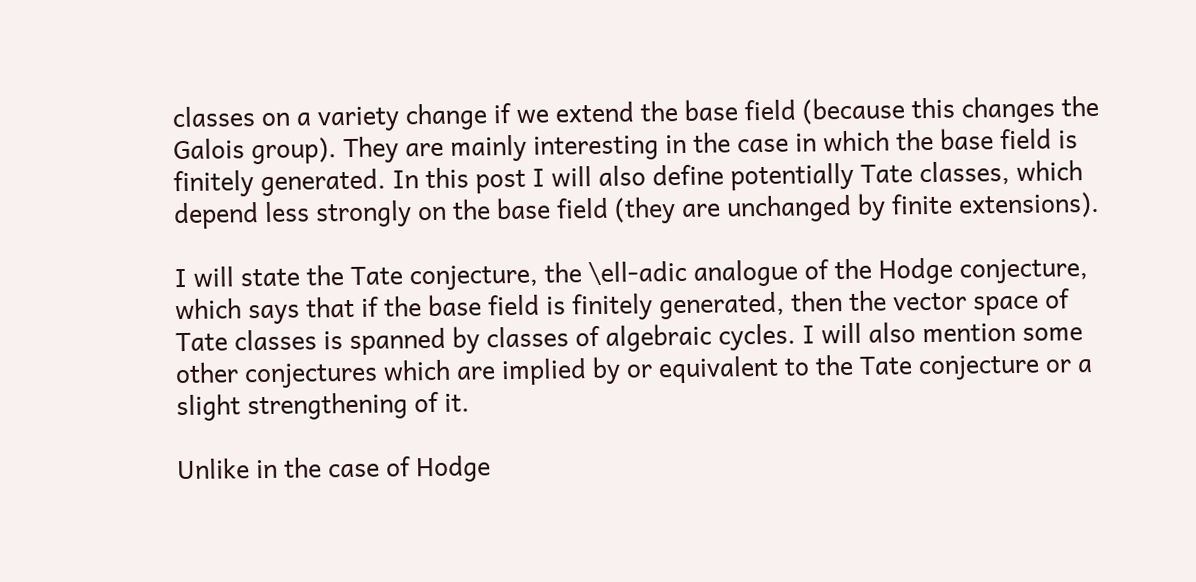classes on a variety change if we extend the base field (because this changes the Galois group). They are mainly interesting in the case in which the base field is finitely generated. In this post I will also define potentially Tate classes, which depend less strongly on the base field (they are unchanged by finite extensions).

I will state the Tate conjecture, the \ell-adic analogue of the Hodge conjecture, which says that if the base field is finitely generated, then the vector space of Tate classes is spanned by classes of algebraic cycles. I will also mention some other conjectures which are implied by or equivalent to the Tate conjecture or a slight strengthening of it.

Unlike in the case of Hodge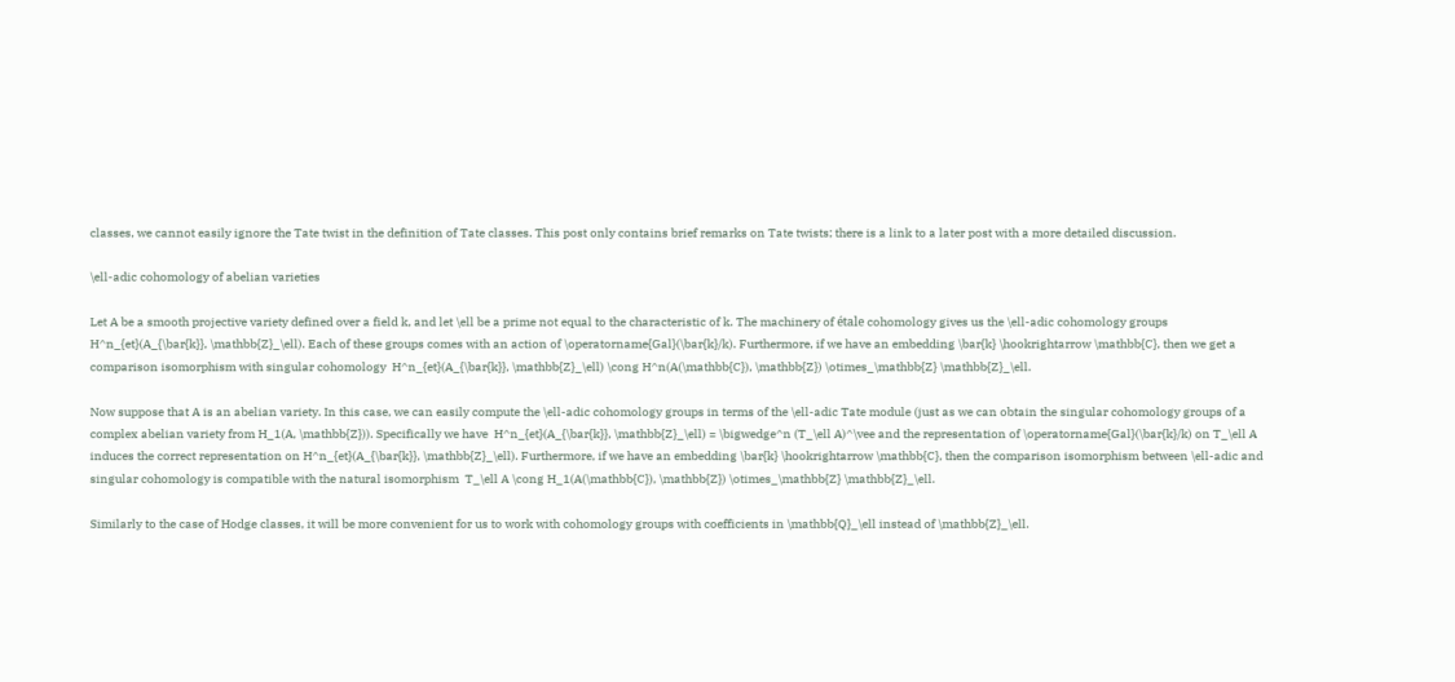classes, we cannot easily ignore the Tate twist in the definition of Tate classes. This post only contains brief remarks on Tate twists; there is a link to a later post with a more detailed discussion.

\ell-adic cohomology of abelian varieties

Let A be a smooth projective variety defined over a field k, and let \ell be a prime not equal to the characteristic of k. The machinery of étale cohomology gives us the \ell-adic cohomology groups  H^n_{et}(A_{\bar{k}}, \mathbb{Z}_\ell). Each of these groups comes with an action of \operatorname{Gal}(\bar{k}/k). Furthermore, if we have an embedding \bar{k} \hookrightarrow \mathbb{C}, then we get a comparison isomorphism with singular cohomology  H^n_{et}(A_{\bar{k}}, \mathbb{Z}_\ell) \cong H^n(A(\mathbb{C}), \mathbb{Z}) \otimes_\mathbb{Z} \mathbb{Z}_\ell.

Now suppose that A is an abelian variety. In this case, we can easily compute the \ell-adic cohomology groups in terms of the \ell-adic Tate module (just as we can obtain the singular cohomology groups of a complex abelian variety from H_1(A, \mathbb{Z})). Specifically we have  H^n_{et}(A_{\bar{k}}, \mathbb{Z}_\ell) = \bigwedge^n (T_\ell A)^\vee and the representation of \operatorname{Gal}(\bar{k}/k) on T_\ell A induces the correct representation on H^n_{et}(A_{\bar{k}}, \mathbb{Z}_\ell). Furthermore, if we have an embedding \bar{k} \hookrightarrow \mathbb{C}, then the comparison isomorphism between \ell-adic and singular cohomology is compatible with the natural isomorphism  T_\ell A \cong H_1(A(\mathbb{C}), \mathbb{Z}) \otimes_\mathbb{Z} \mathbb{Z}_\ell.

Similarly to the case of Hodge classes, it will be more convenient for us to work with cohomology groups with coefficients in \mathbb{Q}_\ell instead of \mathbb{Z}_\ell.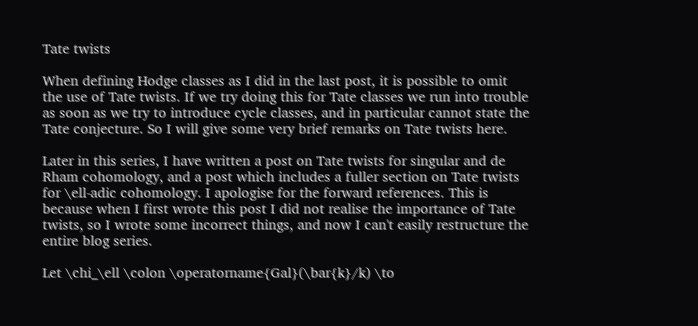Tate twists

When defining Hodge classes as I did in the last post, it is possible to omit the use of Tate twists. If we try doing this for Tate classes we run into trouble as soon as we try to introduce cycle classes, and in particular cannot state the Tate conjecture. So I will give some very brief remarks on Tate twists here.

Later in this series, I have written a post on Tate twists for singular and de Rham cohomology, and a post which includes a fuller section on Tate twists for \ell-adic cohomology. I apologise for the forward references. This is because when I first wrote this post I did not realise the importance of Tate twists, so I wrote some incorrect things, and now I can't easily restructure the entire blog series.

Let \chi_\ell \colon \operatorname{Gal}(\bar{k}/k) \to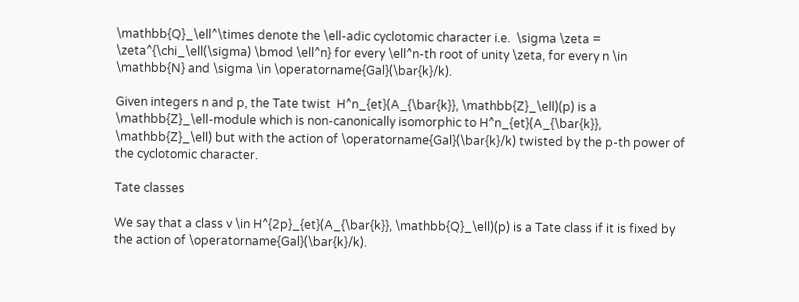\mathbb{Q}_\ell^\times denote the \ell-adic cyclotomic character i.e.  \sigma \zeta = \zeta^{\chi_\ell(\sigma) \bmod \ell^n} for every \ell^n-th root of unity \zeta, for every n \in \mathbb{N} and \sigma \in \operatorname{Gal}(\bar{k}/k).

Given integers n and p, the Tate twist  H^n_{et}(A_{\bar{k}}, \mathbb{Z}_\ell)(p) is a \mathbb{Z}_\ell-module which is non-canonically isomorphic to H^n_{et}(A_{\bar{k}}, \mathbb{Z}_\ell) but with the action of \operatorname{Gal}(\bar{k}/k) twisted by the p-th power of the cyclotomic character.

Tate classes

We say that a class v \in H^{2p}_{et}(A_{\bar{k}}, \mathbb{Q}_\ell)(p) is a Tate class if it is fixed by the action of \operatorname{Gal}(\bar{k}/k).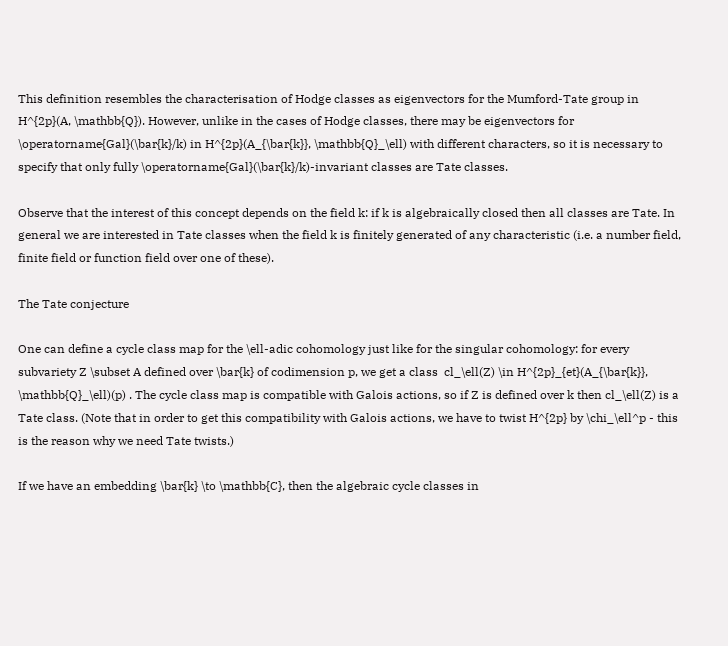This definition resembles the characterisation of Hodge classes as eigenvectors for the Mumford-Tate group in H^{2p}(A, \mathbb{Q}). However, unlike in the cases of Hodge classes, there may be eigenvectors for \operatorname{Gal}(\bar{k}/k) in H^{2p}(A_{\bar{k}}, \mathbb{Q}_\ell) with different characters, so it is necessary to specify that only fully \operatorname{Gal}(\bar{k}/k)-invariant classes are Tate classes.

Observe that the interest of this concept depends on the field k: if k is algebraically closed then all classes are Tate. In general we are interested in Tate classes when the field k is finitely generated of any characteristic (i.e. a number field, finite field or function field over one of these).

The Tate conjecture

One can define a cycle class map for the \ell-adic cohomology just like for the singular cohomology: for every subvariety Z \subset A defined over \bar{k} of codimension p, we get a class  cl_\ell(Z) \in H^{2p}_{et}(A_{\bar{k}}, \mathbb{Q}_\ell)(p) . The cycle class map is compatible with Galois actions, so if Z is defined over k then cl_\ell(Z) is a Tate class. (Note that in order to get this compatibility with Galois actions, we have to twist H^{2p} by \chi_\ell^p - this is the reason why we need Tate twists.)

If we have an embedding \bar{k} \to \mathbb{C}, then the algebraic cycle classes in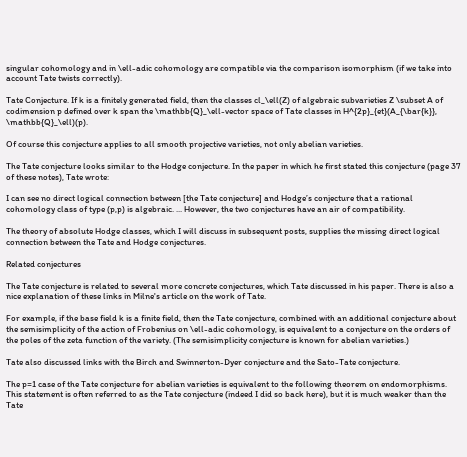singular cohomology and in \ell-adic cohomology are compatible via the comparison isomorphism (if we take into account Tate twists correctly).

Tate Conjecture. If k is a finitely generated field, then the classes cl_\ell(Z) of algebraic subvarieties Z \subset A of codimension p defined over k span the \mathbb{Q}_\ell-vector space of Tate classes in H^{2p}_{et}(A_{\bar{k}}, \mathbb{Q}_\ell)(p).

Of course this conjecture applies to all smooth projective varieties, not only abelian varieties.

The Tate conjecture looks similar to the Hodge conjecture. In the paper in which he first stated this conjecture (page 37 of these notes), Tate wrote:

I can see no direct logical connection between [the Tate conjecture] and Hodge’s conjecture that a rational cohomology class of type (p,p) is algebraic. ... However, the two conjectures have an air of compatibility.

The theory of absolute Hodge classes, which I will discuss in subsequent posts, supplies the missing direct logical connection between the Tate and Hodge conjectures.

Related conjectures

The Tate conjecture is related to several more concrete conjectures, which Tate discussed in his paper. There is also a nice explanation of these links in Milne's article on the work of Tate.

For example, if the base field k is a finite field, then the Tate conjecture, combined with an additional conjecture about the semisimplicity of the action of Frobenius on \ell-adic cohomology, is equivalent to a conjecture on the orders of the poles of the zeta function of the variety. (The semisimplicity conjecture is known for abelian varieties.)

Tate also discussed links with the Birch and Swinnerton-Dyer conjecture and the Sato-Tate conjecture.

The p=1 case of the Tate conjecture for abelian varieties is equivalent to the following theorem on endomorphisms. This statement is often referred to as the Tate conjecture (indeed I did so back here), but it is much weaker than the Tate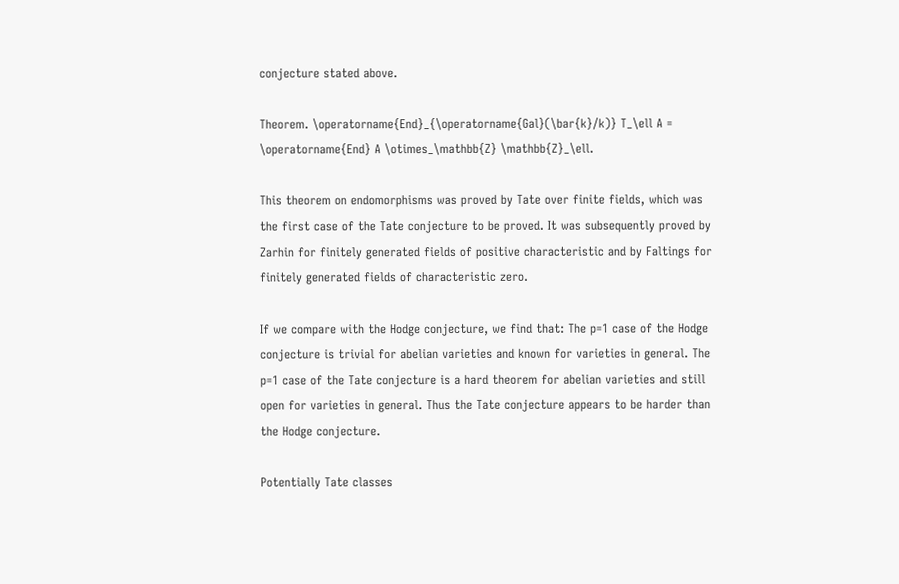conjecture stated above.

Theorem. \operatorname{End}_{\operatorname{Gal}(\bar{k}/k)} T_\ell A = \operatorname{End} A \otimes_\mathbb{Z} \mathbb{Z}_\ell.

This theorem on endomorphisms was proved by Tate over finite fields, which was the first case of the Tate conjecture to be proved. It was subsequently proved by Zarhin for finitely generated fields of positive characteristic and by Faltings for finitely generated fields of characteristic zero.

If we compare with the Hodge conjecture, we find that: The p=1 case of the Hodge conjecture is trivial for abelian varieties and known for varieties in general. The p=1 case of the Tate conjecture is a hard theorem for abelian varieties and still open for varieties in general. Thus the Tate conjecture appears to be harder than the Hodge conjecture.

Potentially Tate classes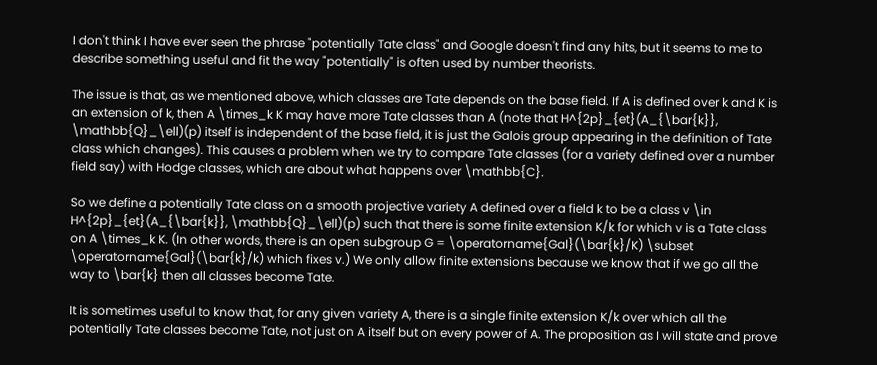I don't think I have ever seen the phrase "potentially Tate class" and Google doesn't find any hits, but it seems to me to describe something useful and fit the way "potentially" is often used by number theorists.

The issue is that, as we mentioned above, which classes are Tate depends on the base field. If A is defined over k and K is an extension of k, then A \times_k K may have more Tate classes than A (note that H^{2p}_{et}(A_{\bar{k}}, \mathbb{Q}_\ell)(p) itself is independent of the base field, it is just the Galois group appearing in the definition of Tate class which changes). This causes a problem when we try to compare Tate classes (for a variety defined over a number field say) with Hodge classes, which are about what happens over \mathbb{C}.

So we define a potentially Tate class on a smooth projective variety A defined over a field k to be a class v \in H^{2p}_{et}(A_{\bar{k}}, \mathbb{Q}_\ell)(p) such that there is some finite extension K/k for which v is a Tate class on A \times_k K. (In other words, there is an open subgroup G = \operatorname{Gal}(\bar{k}/K) \subset \operatorname{Gal}(\bar{k}/k) which fixes v.) We only allow finite extensions because we know that if we go all the way to \bar{k} then all classes become Tate.

It is sometimes useful to know that, for any given variety A, there is a single finite extension K/k over which all the potentially Tate classes become Tate, not just on A itself but on every power of A. The proposition as I will state and prove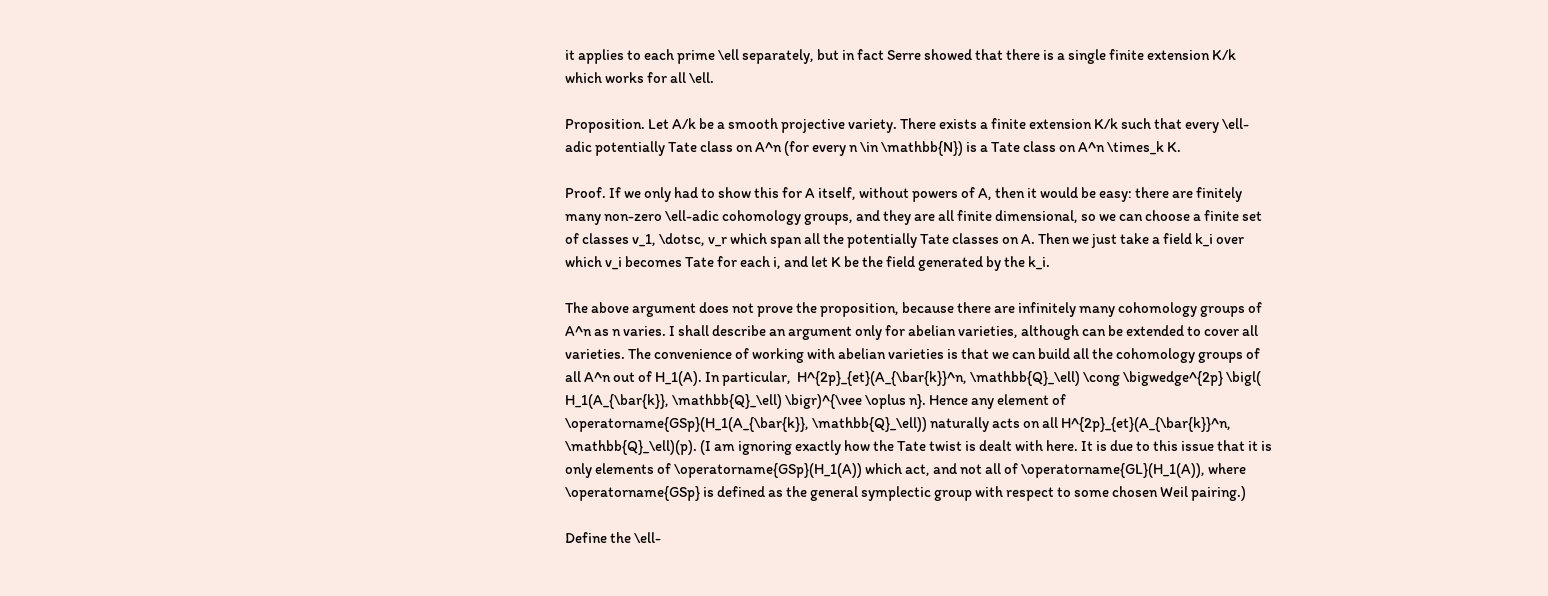it applies to each prime \ell separately, but in fact Serre showed that there is a single finite extension K/k which works for all \ell.

Proposition. Let A/k be a smooth projective variety. There exists a finite extension K/k such that every \ell-adic potentially Tate class on A^n (for every n \in \mathbb{N}) is a Tate class on A^n \times_k K.

Proof. If we only had to show this for A itself, without powers of A, then it would be easy: there are finitely many non-zero \ell-adic cohomology groups, and they are all finite dimensional, so we can choose a finite set of classes v_1, \dotsc, v_r which span all the potentially Tate classes on A. Then we just take a field k_i over which v_i becomes Tate for each i, and let K be the field generated by the k_i.

The above argument does not prove the proposition, because there are infinitely many cohomology groups of A^n as n varies. I shall describe an argument only for abelian varieties, although can be extended to cover all varieties. The convenience of working with abelian varieties is that we can build all the cohomology groups of all A^n out of H_1(A). In particular,  H^{2p}_{et}(A_{\bar{k}}^n, \mathbb{Q}_\ell) \cong \bigwedge^{2p} \bigl( H_1(A_{\bar{k}}, \mathbb{Q}_\ell) \bigr)^{\vee \oplus n}. Hence any element of \operatorname{GSp}(H_1(A_{\bar{k}}, \mathbb{Q}_\ell)) naturally acts on all H^{2p}_{et}(A_{\bar{k}}^n, \mathbb{Q}_\ell)(p). (I am ignoring exactly how the Tate twist is dealt with here. It is due to this issue that it is only elements of \operatorname{GSp}(H_1(A)) which act, and not all of \operatorname{GL}(H_1(A)), where \operatorname{GSp} is defined as the general symplectic group with respect to some chosen Weil pairing.)

Define the \ell-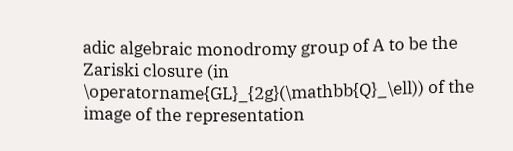adic algebraic monodromy group of A to be the Zariski closure (in \operatorname{GL}_{2g}(\mathbb{Q}_\ell)) of the image of the representation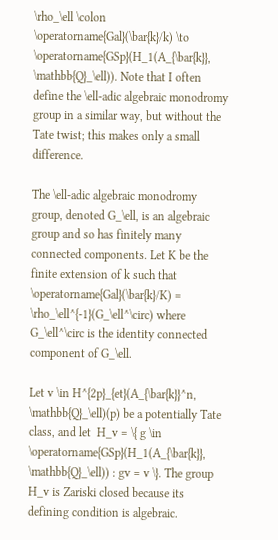\rho_\ell \colon \operatorname{Gal}(\bar{k}/k) \to \operatorname{GSp}(H_1(A_{\bar{k}}, \mathbb{Q}_\ell)). Note that I often define the \ell-adic algebraic monodromy group in a similar way, but without the Tate twist; this makes only a small difference.

The \ell-adic algebraic monodromy group, denoted G_\ell, is an algebraic group and so has finitely many connected components. Let K be the finite extension of k such that  \operatorname{Gal}(\bar{k}/K) = \rho_\ell^{-1}(G_\ell^\circ) where G_\ell^\circ is the identity connected component of G_\ell.

Let v \in H^{2p}_{et}(A_{\bar{k}}^n, \mathbb{Q}_\ell)(p) be a potentially Tate class, and let  H_v = \{ g \in \operatorname{GSp}(H_1(A_{\bar{k}}, \mathbb{Q}_\ell)) : gv = v \}. The group H_v is Zariski closed because its defining condition is algebraic.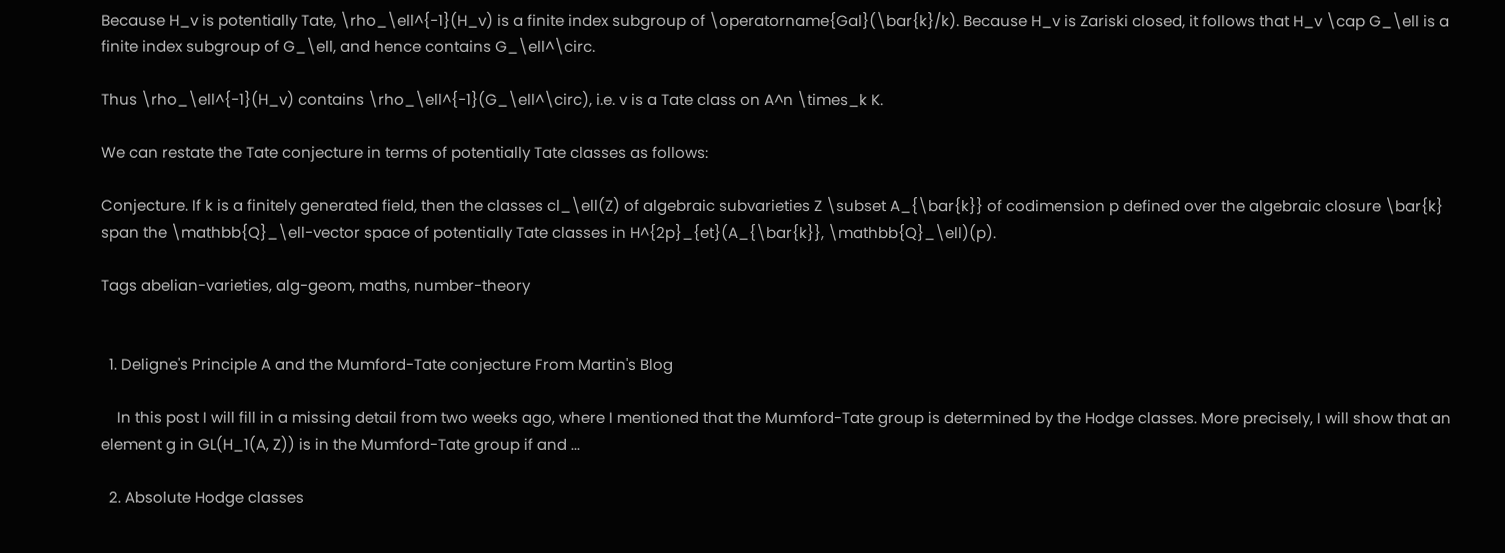Because H_v is potentially Tate, \rho_\ell^{-1}(H_v) is a finite index subgroup of \operatorname{Gal}(\bar{k}/k). Because H_v is Zariski closed, it follows that H_v \cap G_\ell is a finite index subgroup of G_\ell, and hence contains G_\ell^\circ.

Thus \rho_\ell^{-1}(H_v) contains \rho_\ell^{-1}(G_\ell^\circ), i.e. v is a Tate class on A^n \times_k K.

We can restate the Tate conjecture in terms of potentially Tate classes as follows:

Conjecture. If k is a finitely generated field, then the classes cl_\ell(Z) of algebraic subvarieties Z \subset A_{\bar{k}} of codimension p defined over the algebraic closure \bar{k} span the \mathbb{Q}_\ell-vector space of potentially Tate classes in H^{2p}_{et}(A_{\bar{k}}, \mathbb{Q}_\ell)(p).

Tags abelian-varieties, alg-geom, maths, number-theory


  1. Deligne's Principle A and the Mumford-Tate conjecture From Martin's Blog

    In this post I will fill in a missing detail from two weeks ago, where I mentioned that the Mumford-Tate group is determined by the Hodge classes. More precisely, I will show that an element g in GL(H_1(A, Z)) is in the Mumford-Tate group if and ...

  2. Absolute Hodge classes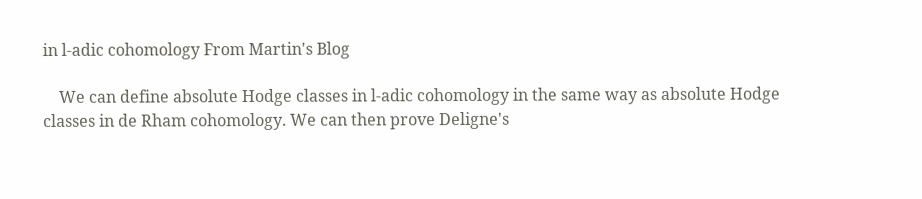in l-adic cohomology From Martin's Blog

    We can define absolute Hodge classes in l-adic cohomology in the same way as absolute Hodge classes in de Rham cohomology. We can then prove Deligne's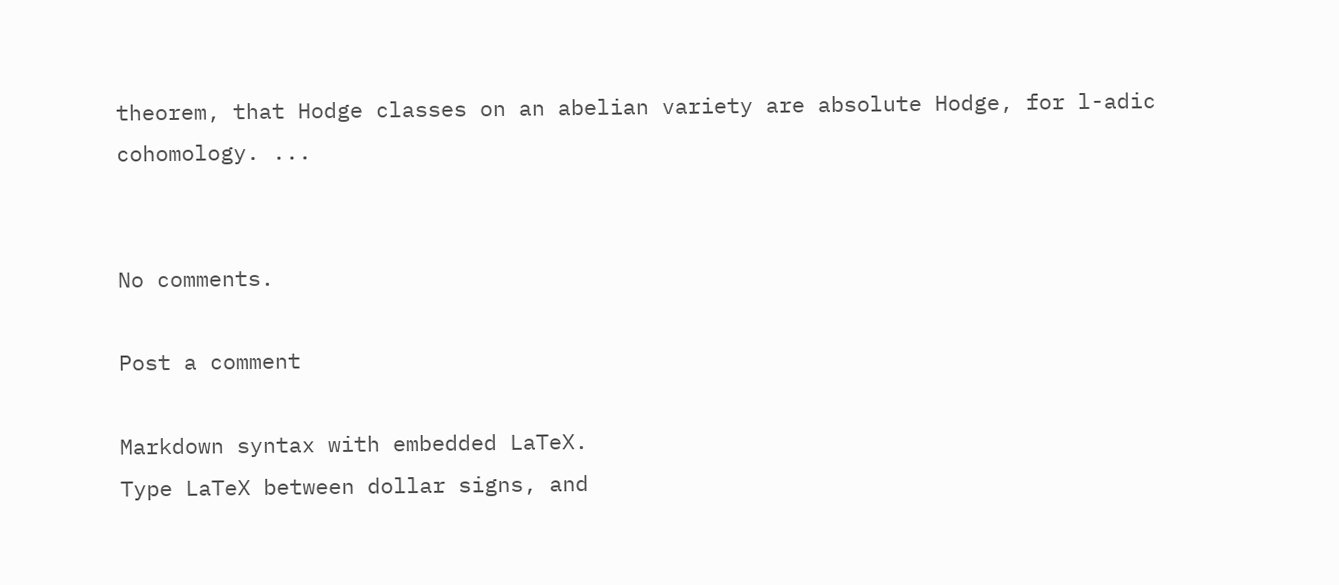theorem, that Hodge classes on an abelian variety are absolute Hodge, for l-adic cohomology. ...


No comments.

Post a comment

Markdown syntax with embedded LaTeX.
Type LaTeX between dollar signs, and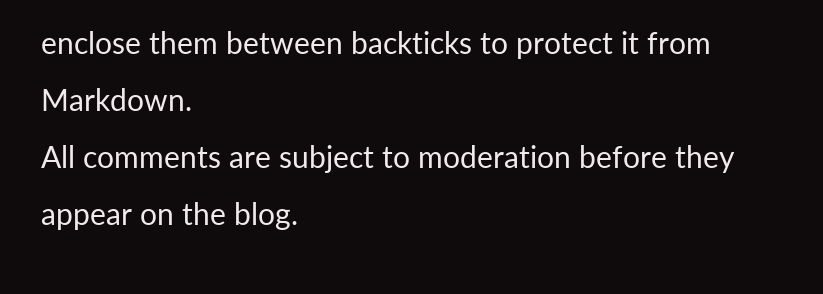enclose them between backticks to protect it from Markdown.
All comments are subject to moderation before they appear on the blog.